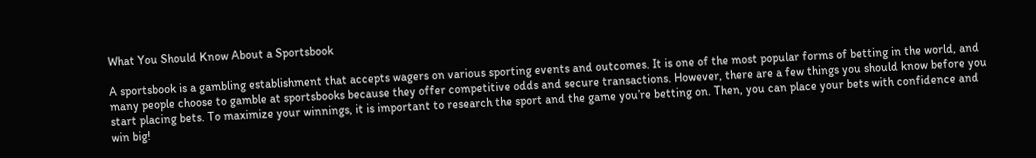What You Should Know About a Sportsbook

A sportsbook is a gambling establishment that accepts wagers on various sporting events and outcomes. It is one of the most popular forms of betting in the world, and many people choose to gamble at sportsbooks because they offer competitive odds and secure transactions. However, there are a few things you should know before you start placing bets. To maximize your winnings, it is important to research the sport and the game you’re betting on. Then, you can place your bets with confidence and win big!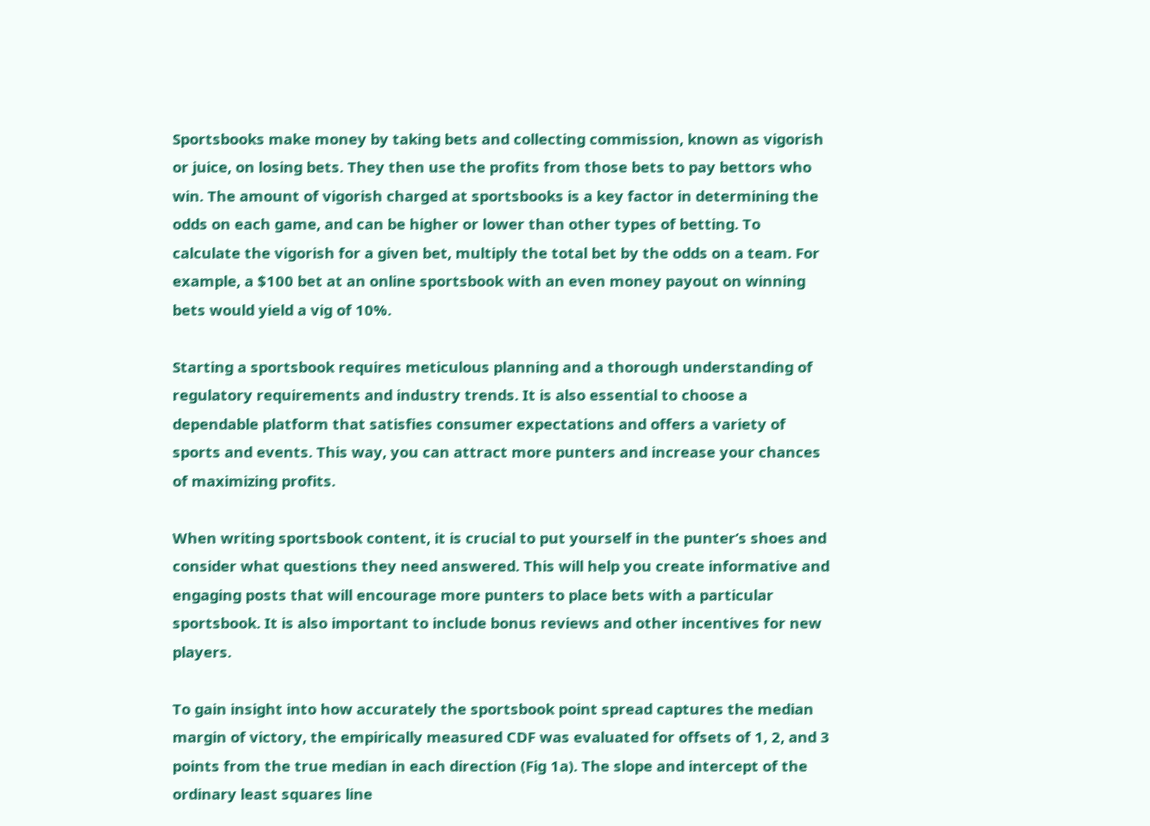Sportsbooks make money by taking bets and collecting commission, known as vigorish or juice, on losing bets. They then use the profits from those bets to pay bettors who win. The amount of vigorish charged at sportsbooks is a key factor in determining the odds on each game, and can be higher or lower than other types of betting. To calculate the vigorish for a given bet, multiply the total bet by the odds on a team. For example, a $100 bet at an online sportsbook with an even money payout on winning bets would yield a vig of 10%.

Starting a sportsbook requires meticulous planning and a thorough understanding of regulatory requirements and industry trends. It is also essential to choose a dependable platform that satisfies consumer expectations and offers a variety of sports and events. This way, you can attract more punters and increase your chances of maximizing profits.

When writing sportsbook content, it is crucial to put yourself in the punter’s shoes and consider what questions they need answered. This will help you create informative and engaging posts that will encourage more punters to place bets with a particular sportsbook. It is also important to include bonus reviews and other incentives for new players.

To gain insight into how accurately the sportsbook point spread captures the median margin of victory, the empirically measured CDF was evaluated for offsets of 1, 2, and 3 points from the true median in each direction (Fig 1a). The slope and intercept of the ordinary least squares line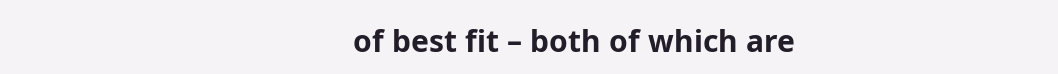of best fit – both of which are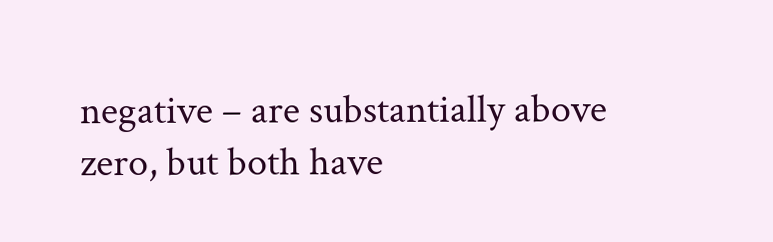negative – are substantially above zero, but both have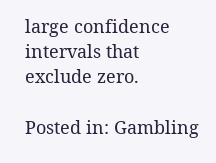large confidence intervals that exclude zero.

Posted in: Gambling